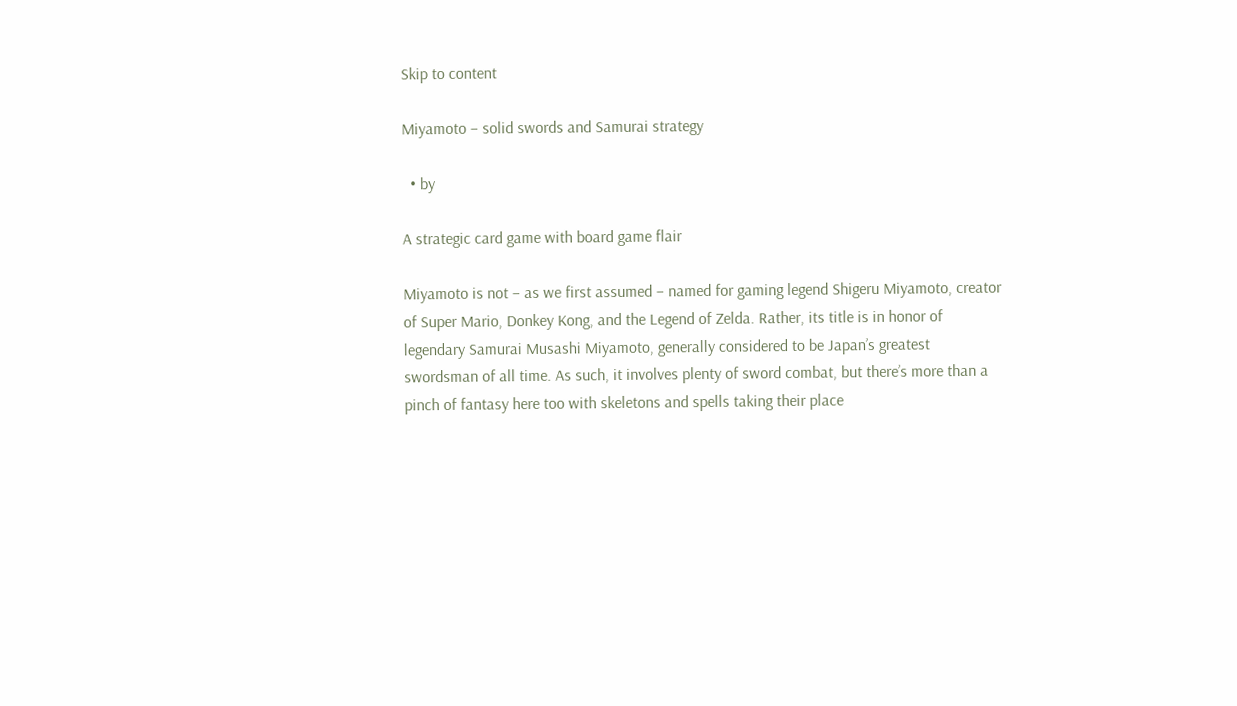Skip to content

Miyamoto – solid swords and Samurai strategy

  • by

A strategic card game with board game flair

Miyamoto is not – as we first assumed – named for gaming legend Shigeru Miyamoto, creator of Super Mario, Donkey Kong, and the Legend of Zelda. Rather, its title is in honor of legendary Samurai Musashi Miyamoto, generally considered to be Japan’s greatest swordsman of all time. As such, it involves plenty of sword combat, but there’s more than a pinch of fantasy here too with skeletons and spells taking their place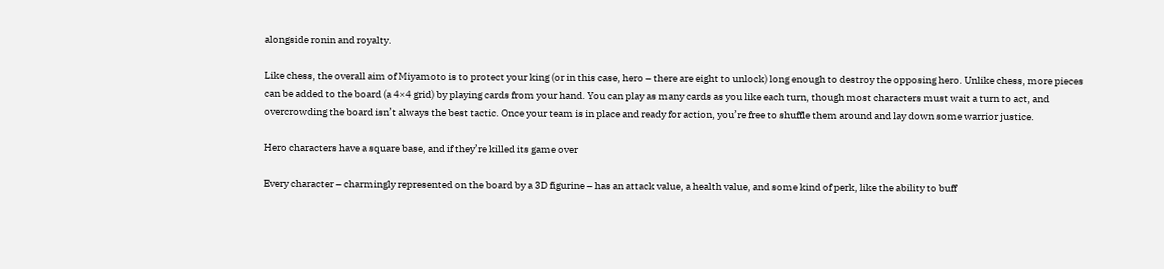alongside ronin and royalty.

Like chess, the overall aim of Miyamoto is to protect your king (or in this case, hero – there are eight to unlock) long enough to destroy the opposing hero. Unlike chess, more pieces can be added to the board (a 4×4 grid) by playing cards from your hand. You can play as many cards as you like each turn, though most characters must wait a turn to act, and overcrowding the board isn’t always the best tactic. Once your team is in place and ready for action, you’re free to shuffle them around and lay down some warrior justice.

Hero characters have a square base, and if they’re killed its game over

Every character – charmingly represented on the board by a 3D figurine – has an attack value, a health value, and some kind of perk, like the ability to buff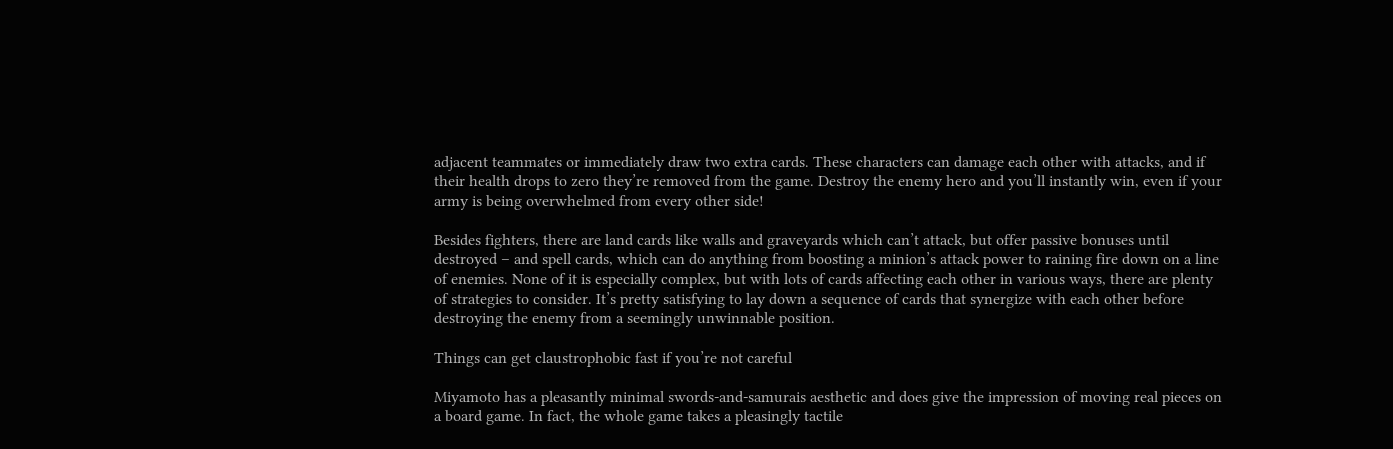adjacent teammates or immediately draw two extra cards. These characters can damage each other with attacks, and if their health drops to zero they’re removed from the game. Destroy the enemy hero and you’ll instantly win, even if your army is being overwhelmed from every other side!

Besides fighters, there are land cards like walls and graveyards which can’t attack, but offer passive bonuses until destroyed – and spell cards, which can do anything from boosting a minion’s attack power to raining fire down on a line of enemies. None of it is especially complex, but with lots of cards affecting each other in various ways, there are plenty of strategies to consider. It’s pretty satisfying to lay down a sequence of cards that synergize with each other before destroying the enemy from a seemingly unwinnable position.

Things can get claustrophobic fast if you’re not careful

Miyamoto has a pleasantly minimal swords-and-samurais aesthetic and does give the impression of moving real pieces on a board game. In fact, the whole game takes a pleasingly tactile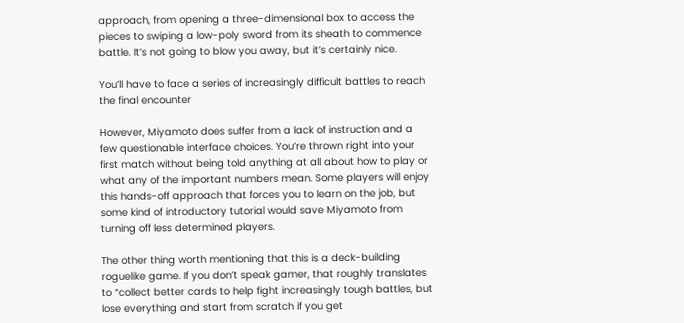approach, from opening a three-dimensional box to access the pieces to swiping a low-poly sword from its sheath to commence battle. It’s not going to blow you away, but it’s certainly nice.

You’ll have to face a series of increasingly difficult battles to reach the final encounter

However, Miyamoto does suffer from a lack of instruction and a few questionable interface choices. You’re thrown right into your first match without being told anything at all about how to play or what any of the important numbers mean. Some players will enjoy this hands-off approach that forces you to learn on the job, but some kind of introductory tutorial would save Miyamoto from turning off less determined players.

The other thing worth mentioning that this is a deck-building roguelike game. If you don’t speak gamer, that roughly translates to “collect better cards to help fight increasingly tough battles, but lose everything and start from scratch if you get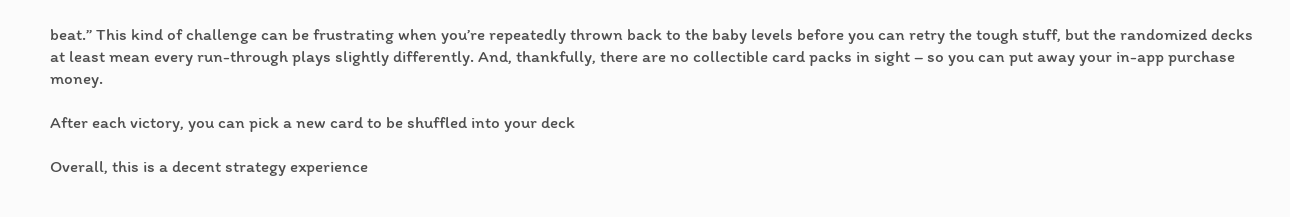beat.” This kind of challenge can be frustrating when you’re repeatedly thrown back to the baby levels before you can retry the tough stuff, but the randomized decks at least mean every run-through plays slightly differently. And, thankfully, there are no collectible card packs in sight – so you can put away your in-app purchase money.

After each victory, you can pick a new card to be shuffled into your deck

Overall, this is a decent strategy experience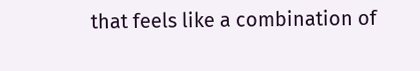that feels like a combination of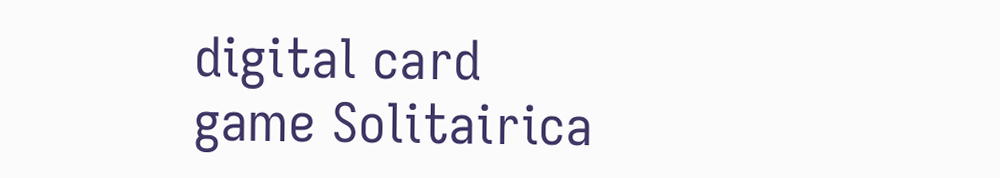digital card game Solitairica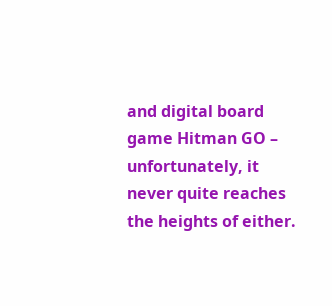and digital board game Hitman GO – unfortunately, it never quite reaches the heights of either.